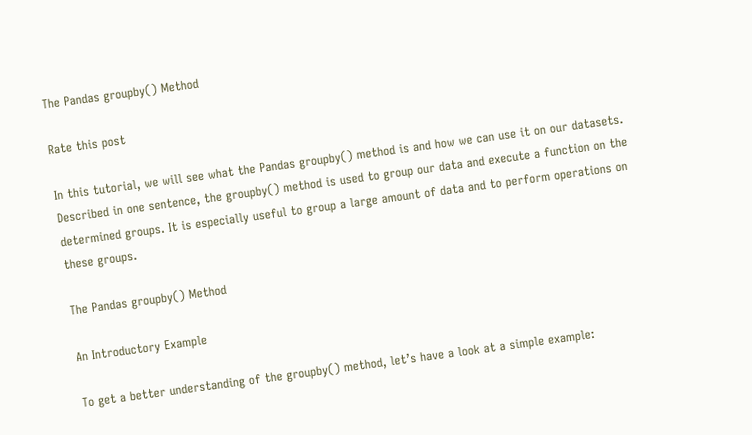The Pandas groupby() Method

Rate this post

In this tutorial, we will see what the Pandas groupby() method is and how we can use it on our datasets. Described in one sentence, the groupby() method is used to group our data and execute a function on the determined groups. It is especially useful to group a large amount of data and to perform operations on these groups.

The Pandas groupby() Method

An Introductory Example

To get a better understanding of the groupby() method, let’s have a look at a simple example: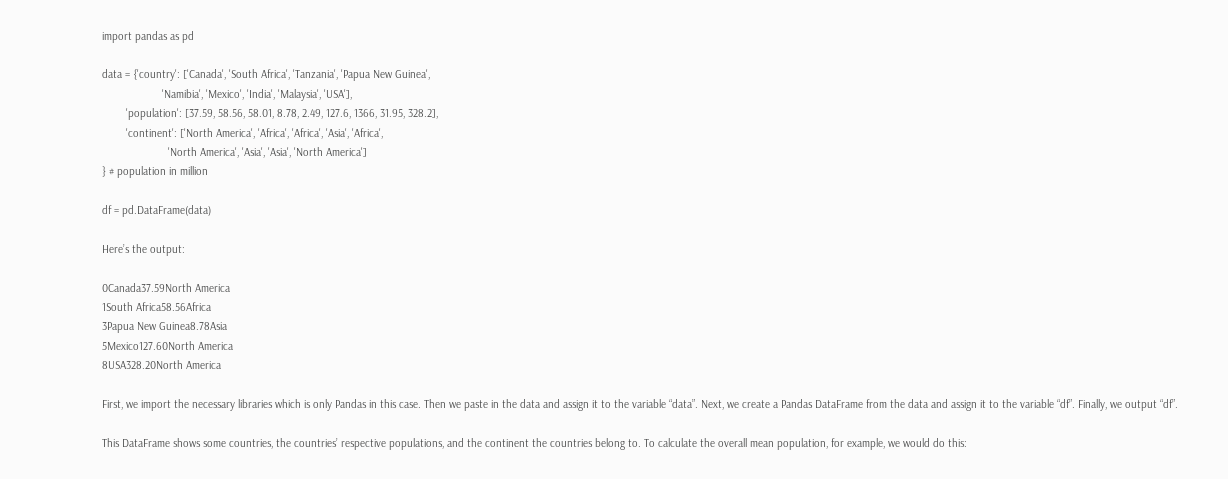import pandas as pd

data = {'country': ['Canada', 'South Africa', 'Tanzania', 'Papua New Guinea',
                    'Namibia', 'Mexico', 'India', 'Malaysia', 'USA'],
        'population': [37.59, 58.56, 58.01, 8.78, 2.49, 127.6, 1366, 31.95, 328.2],
        'continent': ['North America', 'Africa', 'Africa', 'Asia', 'Africa',
                      'North America', 'Asia', 'Asia', 'North America']
} # population in million

df = pd.DataFrame(data)

Here’s the output:

0Canada37.59North America
1South Africa58.56Africa
3Papua New Guinea8.78Asia
5Mexico127.60North America
8USA328.20North America

First, we import the necessary libraries which is only Pandas in this case. Then we paste in the data and assign it to the variable “data”. Next, we create a Pandas DataFrame from the data and assign it to the variable “df”. Finally, we output “df”.

This DataFrame shows some countries, the countries’ respective populations, and the continent the countries belong to. To calculate the overall mean population, for example, we would do this: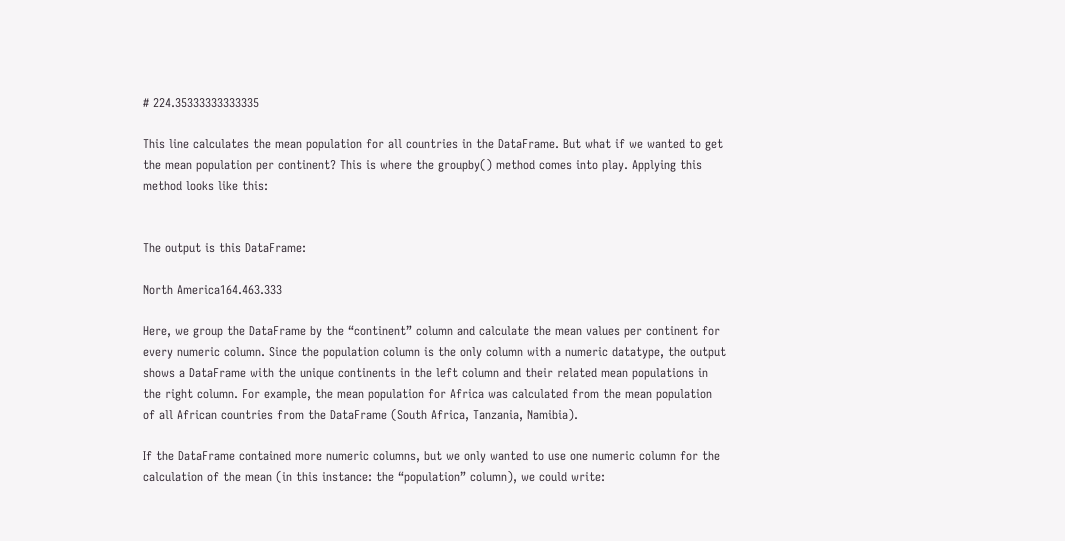# 224.35333333333335

This line calculates the mean population for all countries in the DataFrame. But what if we wanted to get the mean population per continent? This is where the groupby() method comes into play. Applying this method looks like this:


The output is this DataFrame:

North America164.463.333

Here, we group the DataFrame by the “continent” column and calculate the mean values per continent for every numeric column. Since the population column is the only column with a numeric datatype, the output shows a DataFrame with the unique continents in the left column and their related mean populations in the right column. For example, the mean population for Africa was calculated from the mean population of all African countries from the DataFrame (South Africa, Tanzania, Namibia).

If the DataFrame contained more numeric columns, but we only wanted to use one numeric column for the calculation of the mean (in this instance: the “population” column), we could write: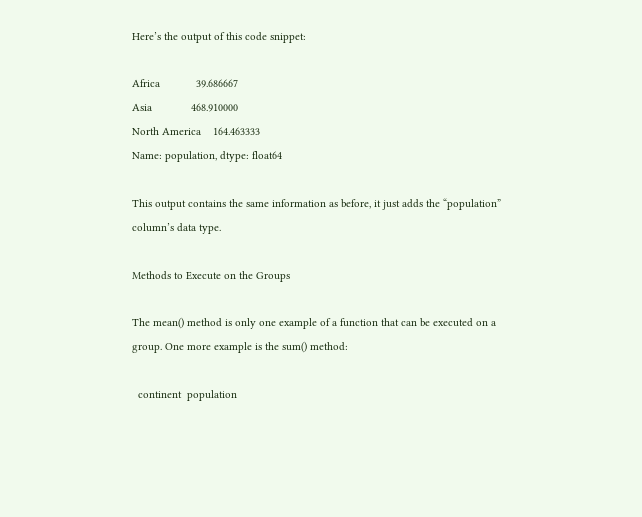Here’s the output of this code snippet:

Africa            39.686667
Asia             468.910000
North America    164.463333
Name: population, dtype: float64

This output contains the same information as before, it just adds the “population” column’s data type.

Methods to Execute on the Groups

The mean() method is only one example of a function that can be executed on a group. One more example is the sum() method:

  continent  population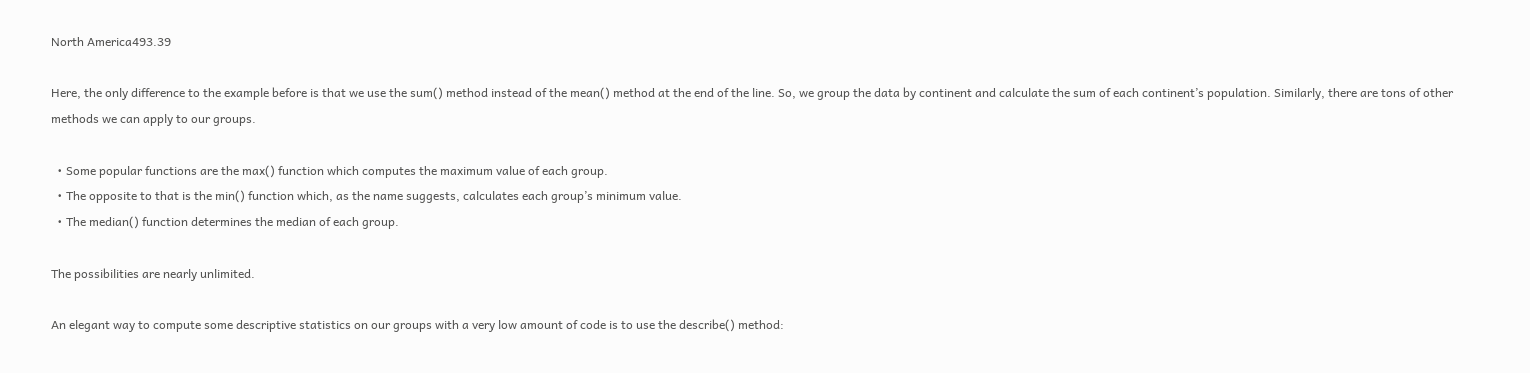North America493.39

Here, the only difference to the example before is that we use the sum() method instead of the mean() method at the end of the line. So, we group the data by continent and calculate the sum of each continent’s population. Similarly, there are tons of other methods we can apply to our groups.

  • Some popular functions are the max() function which computes the maximum value of each group.
  • The opposite to that is the min() function which, as the name suggests, calculates each group’s minimum value.
  • The median() function determines the median of each group.

The possibilities are nearly unlimited.

An elegant way to compute some descriptive statistics on our groups with a very low amount of code is to use the describe() method: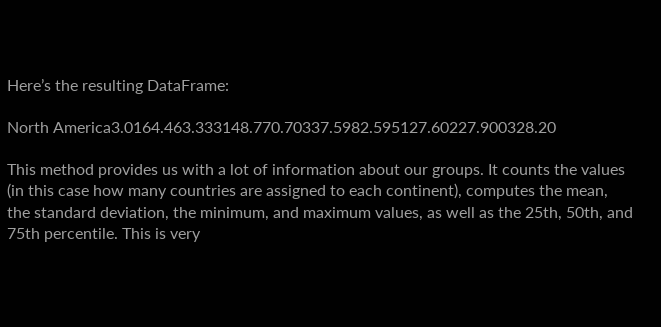Here’s the resulting DataFrame:

North America3.0164.463.333148.770.70337.5982.595127.60227.900328.20

This method provides us with a lot of information about our groups. It counts the values (in this case how many countries are assigned to each continent), computes the mean, the standard deviation, the minimum, and maximum values, as well as the 25th, 50th, and 75th percentile. This is very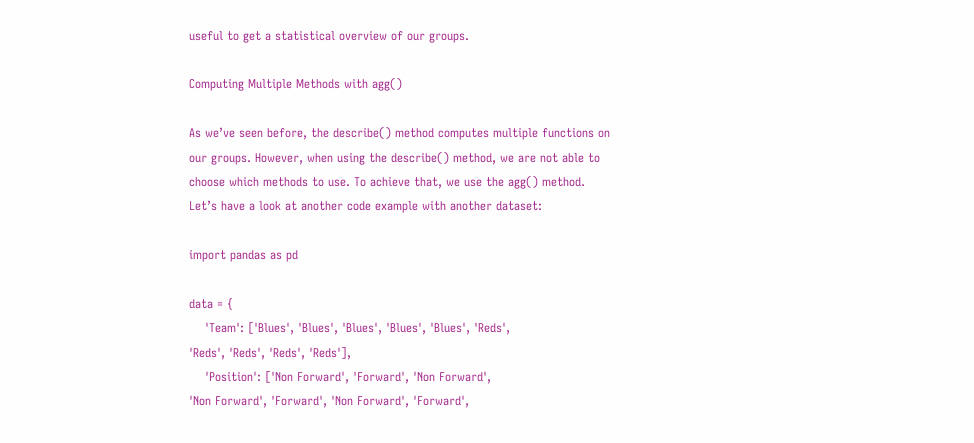useful to get a statistical overview of our groups.

Computing Multiple Methods with agg()

As we’ve seen before, the describe() method computes multiple functions on our groups. However, when using the describe() method, we are not able to choose which methods to use. To achieve that, we use the agg() method. Let’s have a look at another code example with another dataset:

import pandas as pd

data = {
    'Team': ['Blues', 'Blues', 'Blues', 'Blues', 'Blues', 'Reds',
'Reds', 'Reds', 'Reds', 'Reds'],
    'Position': ['Non Forward', 'Forward', 'Non Forward',
'Non Forward', 'Forward', 'Non Forward', 'Forward',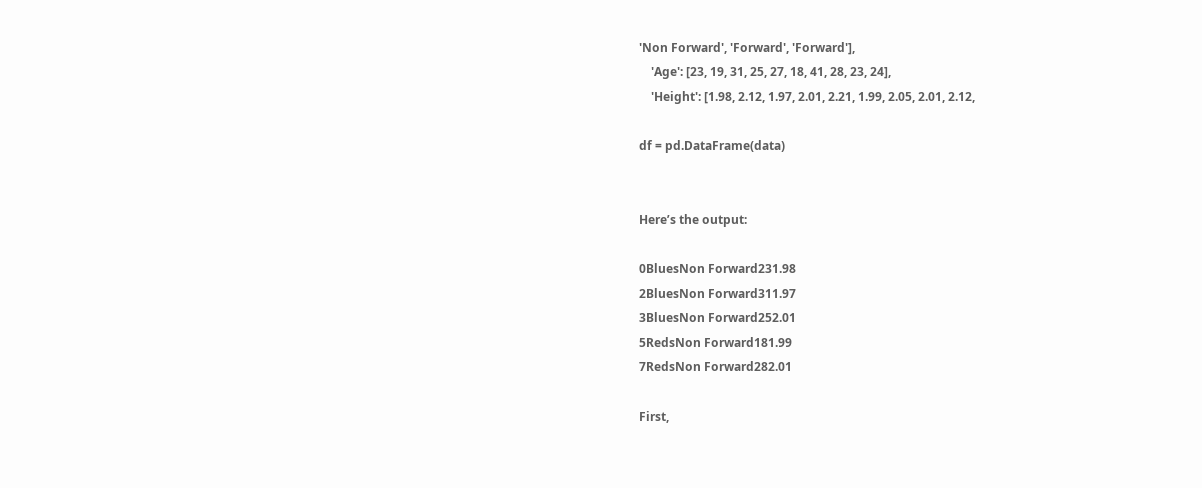'Non Forward', 'Forward', 'Forward'],
    'Age': [23, 19, 31, 25, 27, 18, 41, 28, 23, 24],
    'Height': [1.98, 2.12, 1.97, 2.01, 2.21, 1.99, 2.05, 2.01, 2.12,

df = pd.DataFrame(data)


Here’s the output:

0BluesNon Forward231.98
2BluesNon Forward311.97
3BluesNon Forward252.01
5RedsNon Forward181.99
7RedsNon Forward282.01

First,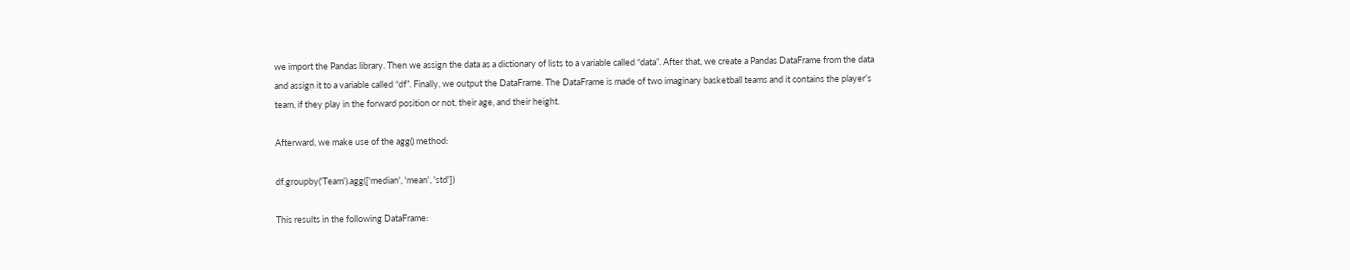we import the Pandas library. Then we assign the data as a dictionary of lists to a variable called “data”. After that, we create a Pandas DataFrame from the data and assign it to a variable called “df”. Finally, we output the DataFrame. The DataFrame is made of two imaginary basketball teams and it contains the player’s team, if they play in the forward position or not, their age, and their height.

Afterward, we make use of the agg() method:

df.groupby('Team').agg(['median', 'mean', 'std'])

This results in the following DataFrame: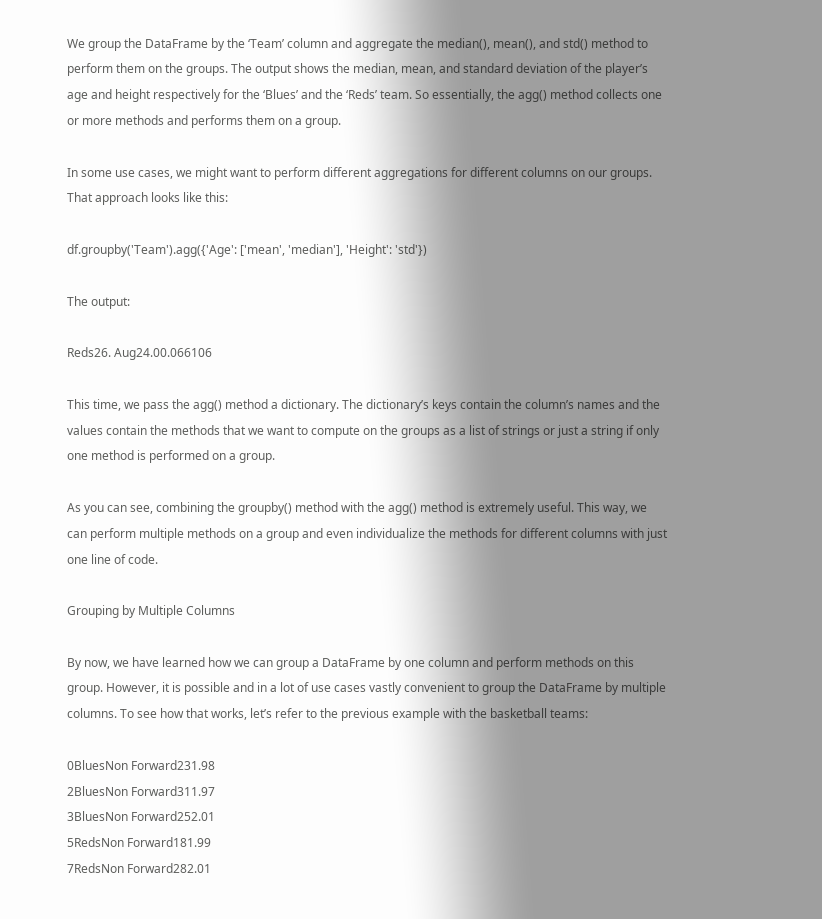We group the DataFrame by the ‘Team’ column and aggregate the median(), mean(), and std() method to perform them on the groups. The output shows the median, mean, and standard deviation of the player’s age and height respectively for the ‘Blues’ and the ‘Reds’ team. So essentially, the agg() method collects one or more methods and performs them on a group.

In some use cases, we might want to perform different aggregations for different columns on our groups. That approach looks like this:

df.groupby('Team').agg({'Age': ['mean', 'median'], 'Height': 'std'})

The output:

Reds26. Aug24.00.066106

This time, we pass the agg() method a dictionary. The dictionary’s keys contain the column’s names and the values contain the methods that we want to compute on the groups as a list of strings or just a string if only one method is performed on a group.

As you can see, combining the groupby() method with the agg() method is extremely useful. This way, we can perform multiple methods on a group and even individualize the methods for different columns with just one line of code.

Grouping by Multiple Columns

By now, we have learned how we can group a DataFrame by one column and perform methods on this group. However, it is possible and in a lot of use cases vastly convenient to group the DataFrame by multiple columns. To see how that works, let’s refer to the previous example with the basketball teams:

0BluesNon Forward231.98
2BluesNon Forward311.97
3BluesNon Forward252.01
5RedsNon Forward181.99
7RedsNon Forward282.01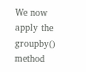We now apply the groupby() method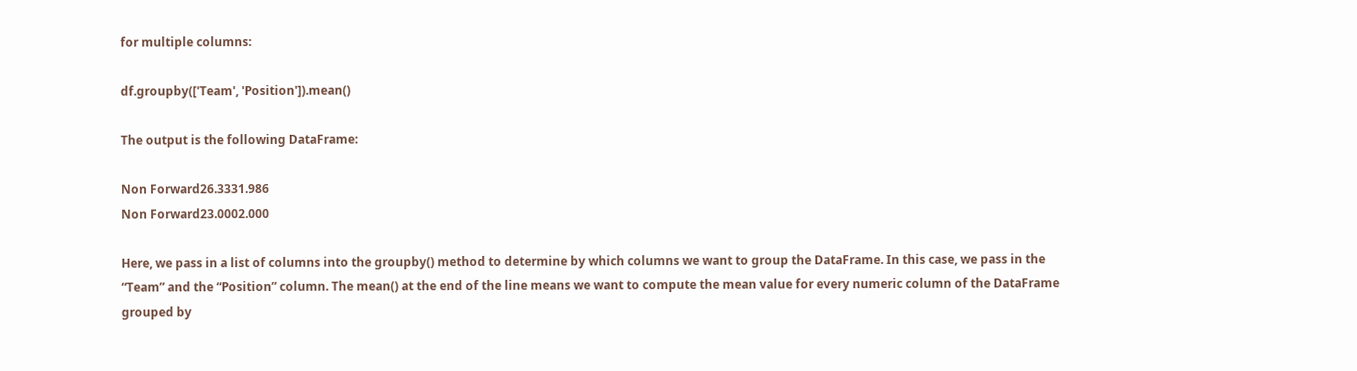for multiple columns:

df.groupby(['Team', 'Position']).mean()

The output is the following DataFrame:

Non Forward26.3331.986
Non Forward23.0002.000

Here, we pass in a list of columns into the groupby() method to determine by which columns we want to group the DataFrame. In this case, we pass in the “Team” and the “Position” column. The mean() at the end of the line means we want to compute the mean value for every numeric column of the DataFrame grouped by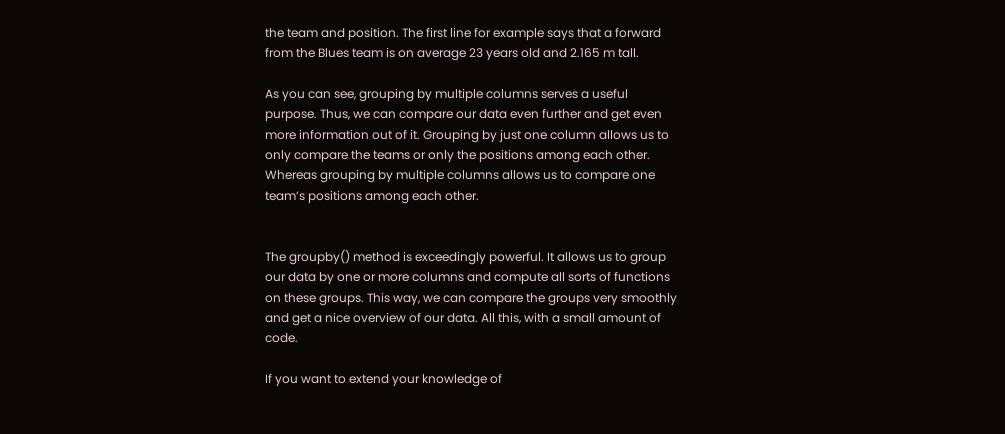the team and position. The first line for example says that a forward from the Blues team is on average 23 years old and 2.165 m tall.

As you can see, grouping by multiple columns serves a useful purpose. Thus, we can compare our data even further and get even more information out of it. Grouping by just one column allows us to only compare the teams or only the positions among each other. Whereas grouping by multiple columns allows us to compare one team’s positions among each other.


The groupby() method is exceedingly powerful. It allows us to group our data by one or more columns and compute all sorts of functions on these groups. This way, we can compare the groups very smoothly and get a nice overview of our data. All this, with a small amount of code.

If you want to extend your knowledge of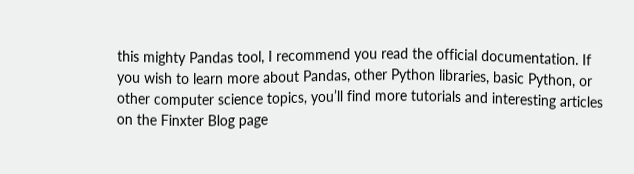this mighty Pandas tool, I recommend you read the official documentation. If you wish to learn more about Pandas, other Python libraries, basic Python, or other computer science topics, you’ll find more tutorials and interesting articles on the Finxter Blog page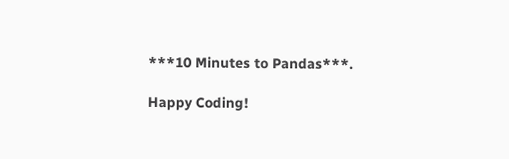***10 Minutes to Pandas***.

Happy Coding!